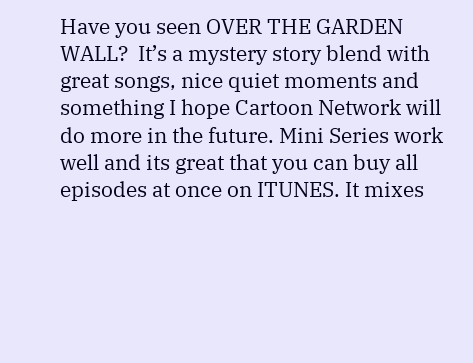Have you seen OVER THE GARDEN WALL?  It’s a mystery story blend with great songs, nice quiet moments and something I hope Cartoon Network will do more in the future. Mini Series work well and its great that you can buy all episodes at once on ITUNES. It mixes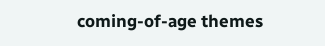coming-of-age themes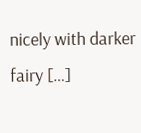nicely with darker fairy […]